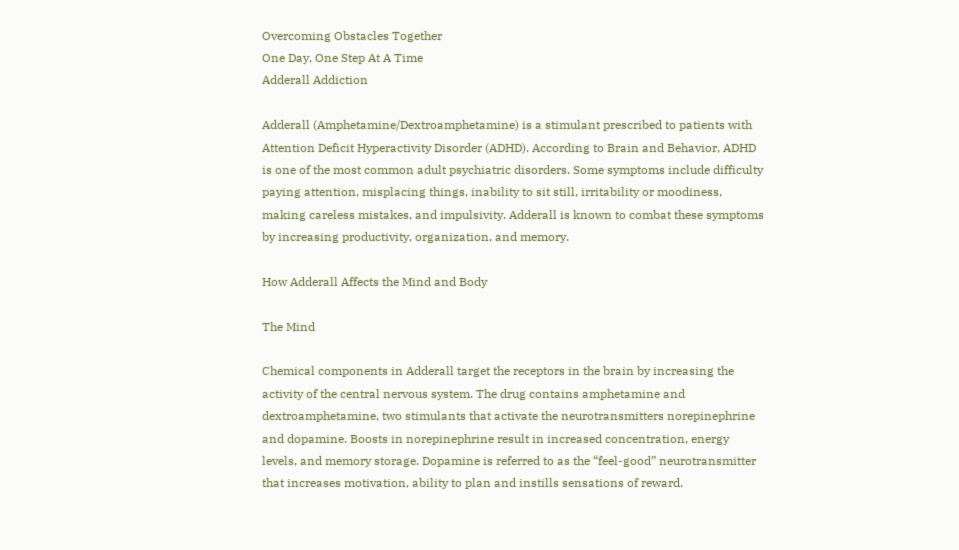Overcoming Obstacles Together
One Day, One Step At A Time
Adderall Addiction

Adderall (Amphetamine/Dextroamphetamine) is a stimulant prescribed to patients with Attention Deficit Hyperactivity Disorder (ADHD). According to Brain and Behavior, ADHD is one of the most common adult psychiatric disorders. Some symptoms include difficulty paying attention, misplacing things, inability to sit still, irritability or moodiness, making careless mistakes, and impulsivity. Adderall is known to combat these symptoms by increasing productivity, organization, and memory.

How Adderall Affects the Mind and Body

The Mind

Chemical components in Adderall target the receptors in the brain by increasing the activity of the central nervous system. The drug contains amphetamine and dextroamphetamine, two stimulants that activate the neurotransmitters norepinephrine and dopamine. Boosts in norepinephrine result in increased concentration, energy levels, and memory storage. Dopamine is referred to as the “feel-good” neurotransmitter that increases motivation, ability to plan and instills sensations of reward.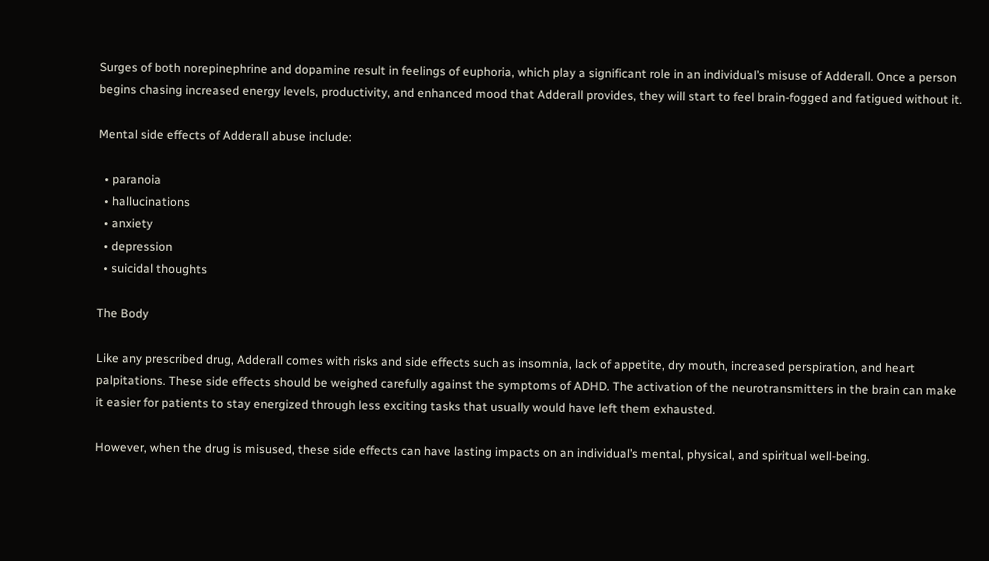Surges of both norepinephrine and dopamine result in feelings of euphoria, which play a significant role in an individual’s misuse of Adderall. Once a person begins chasing increased energy levels, productivity, and enhanced mood that Adderall provides, they will start to feel brain-fogged and fatigued without it.

Mental side effects of Adderall abuse include:

  • paranoia
  • hallucinations
  • anxiety
  • depression
  • suicidal thoughts

The Body

Like any prescribed drug, Adderall comes with risks and side effects such as insomnia, lack of appetite, dry mouth, increased perspiration, and heart palpitations. These side effects should be weighed carefully against the symptoms of ADHD. The activation of the neurotransmitters in the brain can make it easier for patients to stay energized through less exciting tasks that usually would have left them exhausted.

However, when the drug is misused, these side effects can have lasting impacts on an individual’s mental, physical, and spiritual well-being.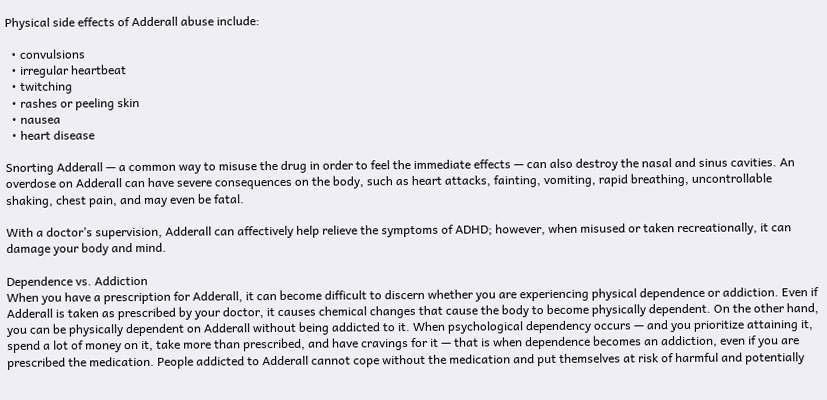Physical side effects of Adderall abuse include:

  • convulsions
  • irregular heartbeat
  • twitching
  • rashes or peeling skin
  • nausea
  • heart disease

Snorting Adderall — a common way to misuse the drug in order to feel the immediate effects — can also destroy the nasal and sinus cavities. An overdose on Adderall can have severe consequences on the body, such as heart attacks, fainting, vomiting, rapid breathing, uncontrollable shaking, chest pain, and may even be fatal.

With a doctor’s supervision, Adderall can affectively help relieve the symptoms of ADHD; however, when misused or taken recreationally, it can damage your body and mind.

Dependence vs. Addiction
When you have a prescription for Adderall, it can become difficult to discern whether you are experiencing physical dependence or addiction. Even if Adderall is taken as prescribed by your doctor, it causes chemical changes that cause the body to become physically dependent. On the other hand, you can be physically dependent on Adderall without being addicted to it. When psychological dependency occurs — and you prioritize attaining it, spend a lot of money on it, take more than prescribed, and have cravings for it — that is when dependence becomes an addiction, even if you are prescribed the medication. People addicted to Adderall cannot cope without the medication and put themselves at risk of harmful and potentially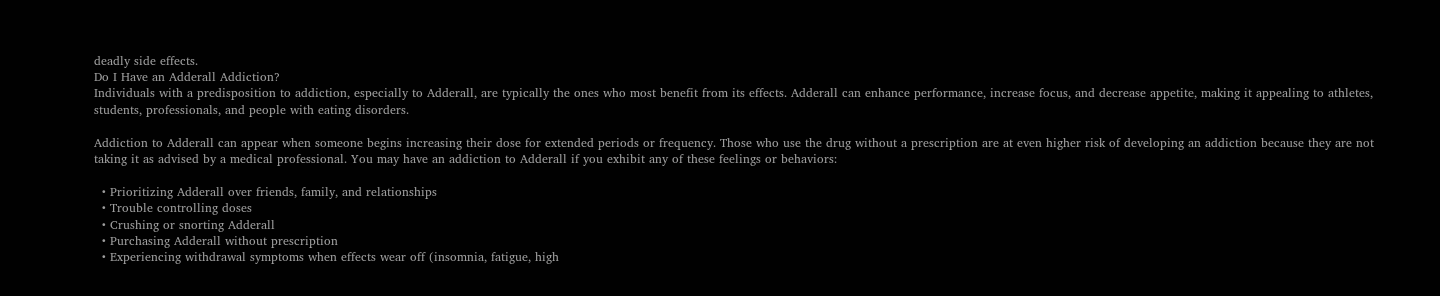deadly side effects.
Do I Have an Adderall Addiction?
Individuals with a predisposition to addiction, especially to Adderall, are typically the ones who most benefit from its effects. Adderall can enhance performance, increase focus, and decrease appetite, making it appealing to athletes, students, professionals, and people with eating disorders.

Addiction to Adderall can appear when someone begins increasing their dose for extended periods or frequency. Those who use the drug without a prescription are at even higher risk of developing an addiction because they are not taking it as advised by a medical professional. You may have an addiction to Adderall if you exhibit any of these feelings or behaviors:

  • Prioritizing Adderall over friends, family, and relationships
  • Trouble controlling doses
  • Crushing or snorting Adderall
  • Purchasing Adderall without prescription
  • Experiencing withdrawal symptoms when effects wear off (insomnia, fatigue, high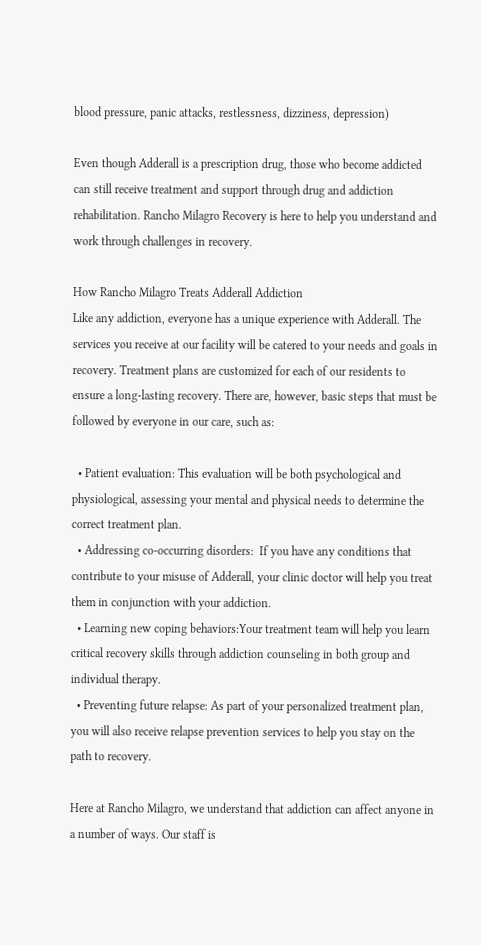blood pressure, panic attacks, restlessness, dizziness, depression)

Even though Adderall is a prescription drug, those who become addicted can still receive treatment and support through drug and addiction rehabilitation. Rancho Milagro Recovery is here to help you understand and work through challenges in recovery.

How Rancho Milagro Treats Adderall Addiction
Like any addiction, everyone has a unique experience with Adderall. The services you receive at our facility will be catered to your needs and goals in recovery. Treatment plans are customized for each of our residents to ensure a long-lasting recovery. There are, however, basic steps that must be followed by everyone in our care, such as:

  • Patient evaluation: This evaluation will be both psychological and physiological, assessing your mental and physical needs to determine the correct treatment plan.
  • Addressing co-occurring disorders:  If you have any conditions that contribute to your misuse of Adderall, your clinic doctor will help you treat them in conjunction with your addiction.
  • Learning new coping behaviors:Your treatment team will help you learn critical recovery skills through addiction counseling in both group and individual therapy.
  • Preventing future relapse: As part of your personalized treatment plan, you will also receive relapse prevention services to help you stay on the path to recovery.

Here at Rancho Milagro, we understand that addiction can affect anyone in a number of ways. Our staff is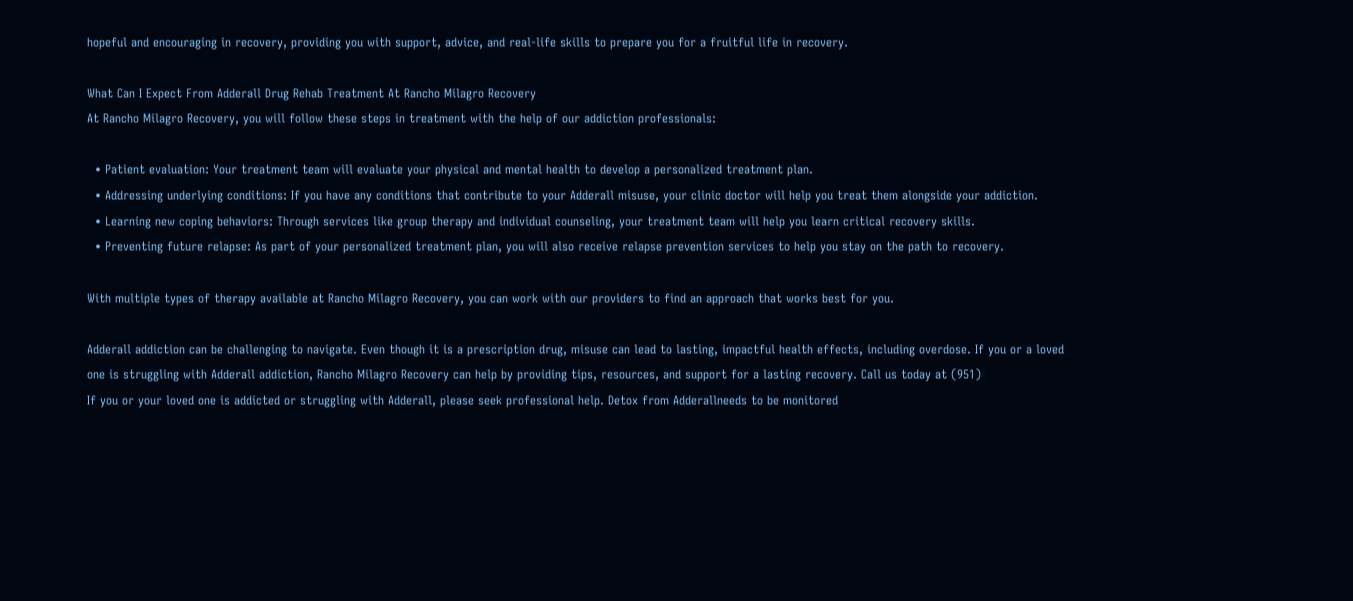hopeful and encouraging in recovery, providing you with support, advice, and real-life skills to prepare you for a fruitful life in recovery.

What Can I Expect From Adderall Drug Rehab Treatment At Rancho Milagro Recovery
At Rancho Milagro Recovery, you will follow these steps in treatment with the help of our addiction professionals:

  • Patient evaluation: Your treatment team will evaluate your physical and mental health to develop a personalized treatment plan.
  • Addressing underlying conditions: If you have any conditions that contribute to your Adderall misuse, your clinic doctor will help you treat them alongside your addiction.
  • Learning new coping behaviors: Through services like group therapy and individual counseling, your treatment team will help you learn critical recovery skills.
  • Preventing future relapse: As part of your personalized treatment plan, you will also receive relapse prevention services to help you stay on the path to recovery.

With multiple types of therapy available at Rancho Milagro Recovery, you can work with our providers to find an approach that works best for you.

Adderall addiction can be challenging to navigate. Even though it is a prescription drug, misuse can lead to lasting, impactful health effects, including overdose. If you or a loved one is struggling with Adderall addiction, Rancho Milagro Recovery can help by providing tips, resources, and support for a lasting recovery. Call us today at (951)
If you or your loved one is addicted or struggling with Adderall, please seek professional help. Detox from Adderallneeds to be monitored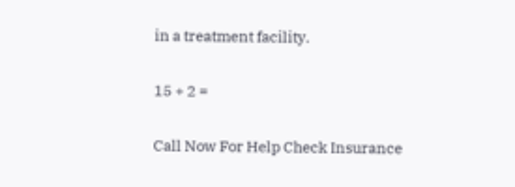in a treatment facility.

15 + 2 =

Call Now For Help Check Insurance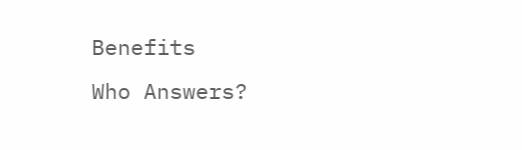Benefits
Who Answers?